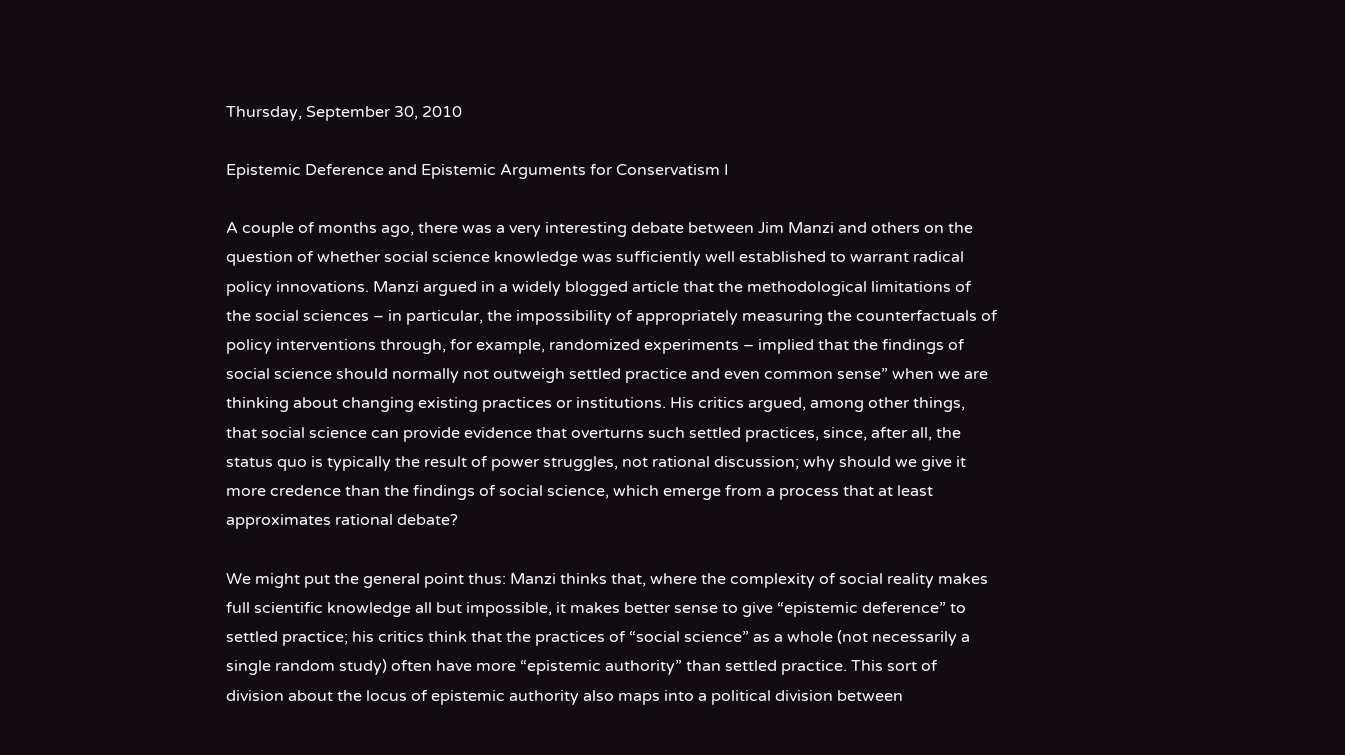Thursday, September 30, 2010

Epistemic Deference and Epistemic Arguments for Conservatism I

A couple of months ago, there was a very interesting debate between Jim Manzi and others on the question of whether social science knowledge was sufficiently well established to warrant radical policy innovations. Manzi argued in a widely blogged article that the methodological limitations of the social sciences – in particular, the impossibility of appropriately measuring the counterfactuals of policy interventions through, for example, randomized experiments – implied that the findings of social science should normally not outweigh settled practice and even common sense” when we are thinking about changing existing practices or institutions. His critics argued, among other things, that social science can provide evidence that overturns such settled practices, since, after all, the status quo is typically the result of power struggles, not rational discussion; why should we give it more credence than the findings of social science, which emerge from a process that at least approximates rational debate?

We might put the general point thus: Manzi thinks that, where the complexity of social reality makes full scientific knowledge all but impossible, it makes better sense to give “epistemic deference” to settled practice; his critics think that the practices of “social science” as a whole (not necessarily a single random study) often have more “epistemic authority” than settled practice. This sort of division about the locus of epistemic authority also maps into a political division between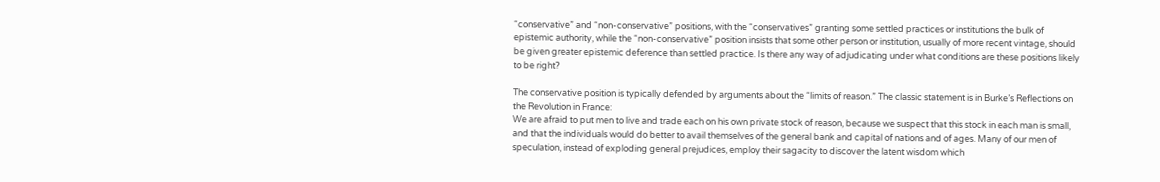“conservative” and “non-conservative” positions, with the “conservatives” granting some settled practices or institutions the bulk of epistemic authority, while the “non-conservative” position insists that some other person or institution, usually of more recent vintage, should be given greater epistemic deference than settled practice. Is there any way of adjudicating under what conditions are these positions likely to be right?

The conservative position is typically defended by arguments about the “limits of reason.” The classic statement is in Burke’s Reflections on the Revolution in France:
We are afraid to put men to live and trade each on his own private stock of reason, because we suspect that this stock in each man is small, and that the individuals would do better to avail themselves of the general bank and capital of nations and of ages. Many of our men of speculation, instead of exploding general prejudices, employ their sagacity to discover the latent wisdom which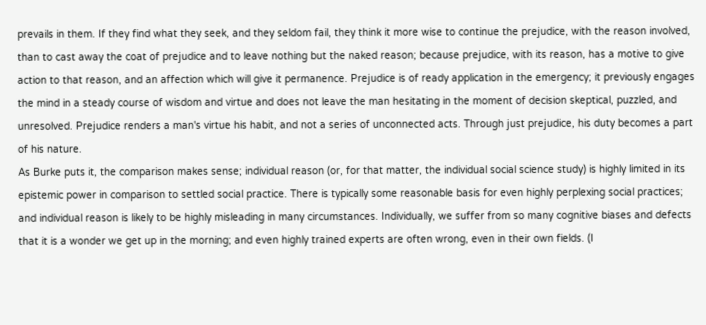prevails in them. If they find what they seek, and they seldom fail, they think it more wise to continue the prejudice, with the reason involved, than to cast away the coat of prejudice and to leave nothing but the naked reason; because prejudice, with its reason, has a motive to give action to that reason, and an affection which will give it permanence. Prejudice is of ready application in the emergency; it previously engages the mind in a steady course of wisdom and virtue and does not leave the man hesitating in the moment of decision skeptical, puzzled, and unresolved. Prejudice renders a man's virtue his habit, and not a series of unconnected acts. Through just prejudice, his duty becomes a part of his nature.
As Burke puts it, the comparison makes sense; individual reason (or, for that matter, the individual social science study) is highly limited in its epistemic power in comparison to settled social practice. There is typically some reasonable basis for even highly perplexing social practices; and individual reason is likely to be highly misleading in many circumstances. Individually, we suffer from so many cognitive biases and defects that it is a wonder we get up in the morning; and even highly trained experts are often wrong, even in their own fields. (I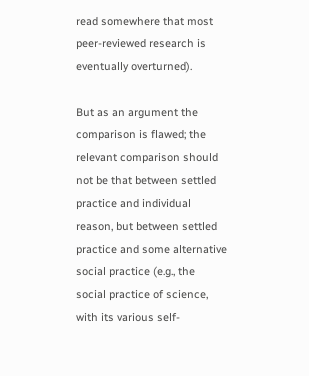read somewhere that most peer-reviewed research is eventually overturned).

But as an argument the comparison is flawed; the relevant comparison should not be that between settled practice and individual reason, but between settled practice and some alternative social practice (e.g., the social practice of science, with its various self-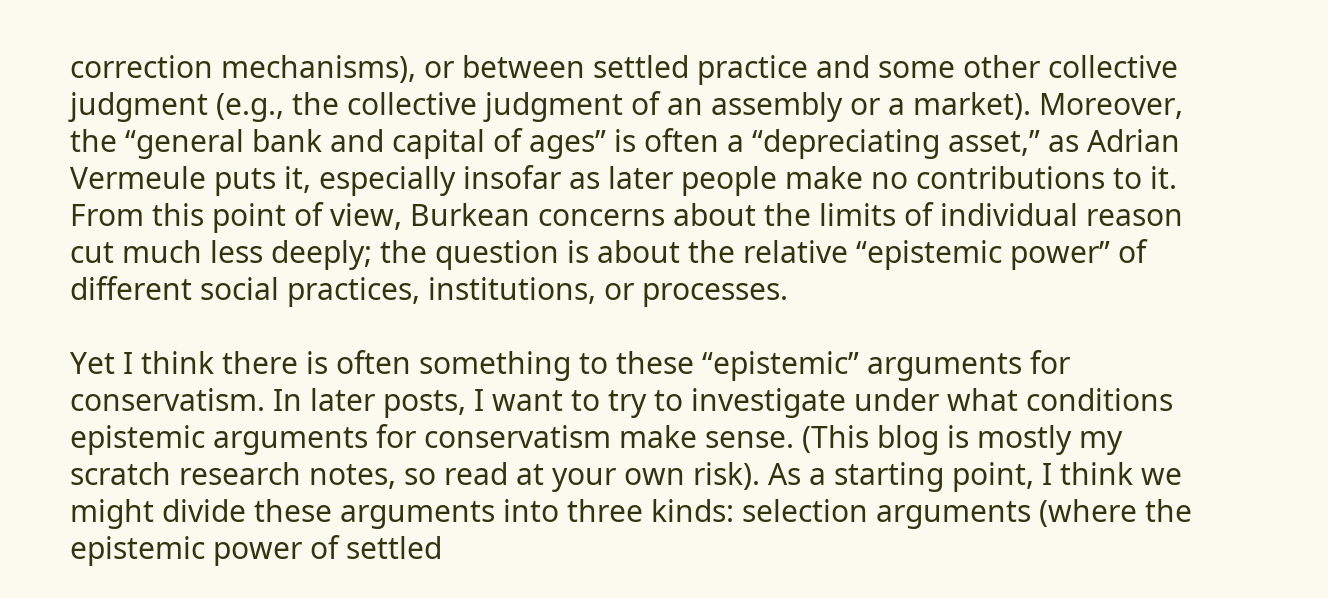correction mechanisms), or between settled practice and some other collective judgment (e.g., the collective judgment of an assembly or a market). Moreover, the “general bank and capital of ages” is often a “depreciating asset,” as Adrian Vermeule puts it, especially insofar as later people make no contributions to it. From this point of view, Burkean concerns about the limits of individual reason cut much less deeply; the question is about the relative “epistemic power” of different social practices, institutions, or processes.

Yet I think there is often something to these “epistemic” arguments for conservatism. In later posts, I want to try to investigate under what conditions epistemic arguments for conservatism make sense. (This blog is mostly my scratch research notes, so read at your own risk). As a starting point, I think we might divide these arguments into three kinds: selection arguments (where the epistemic power of settled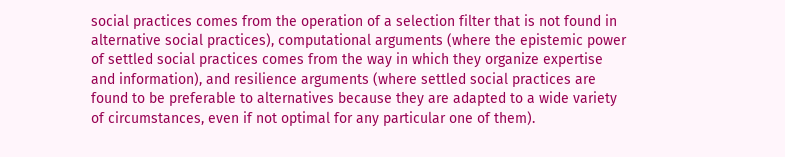social practices comes from the operation of a selection filter that is not found in alternative social practices), computational arguments (where the epistemic power of settled social practices comes from the way in which they organize expertise and information), and resilience arguments (where settled social practices are found to be preferable to alternatives because they are adapted to a wide variety of circumstances, even if not optimal for any particular one of them).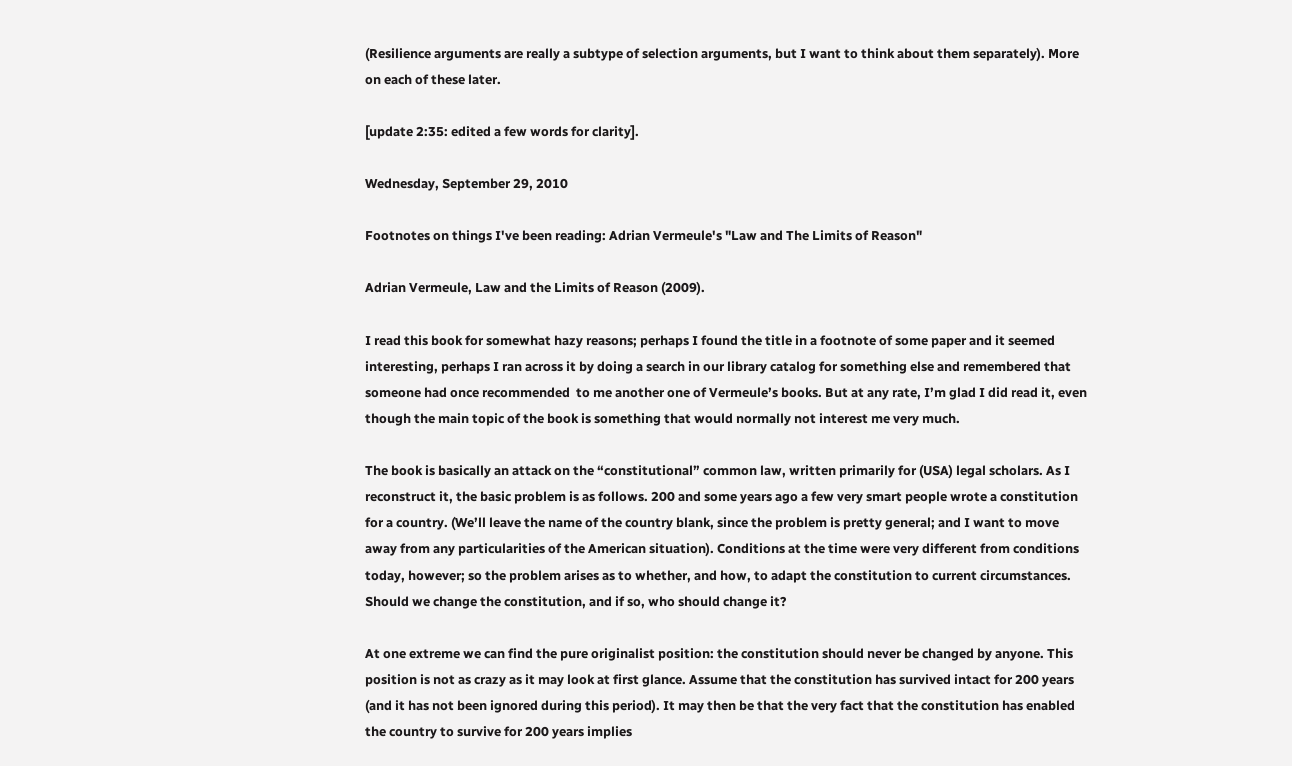(Resilience arguments are really a subtype of selection arguments, but I want to think about them separately). More on each of these later.

[update 2:35: edited a few words for clarity].

Wednesday, September 29, 2010

Footnotes on things I've been reading: Adrian Vermeule's "Law and The Limits of Reason"

Adrian Vermeule, Law and the Limits of Reason (2009).

I read this book for somewhat hazy reasons; perhaps I found the title in a footnote of some paper and it seemed interesting, perhaps I ran across it by doing a search in our library catalog for something else and remembered that someone had once recommended  to me another one of Vermeule’s books. But at any rate, I’m glad I did read it, even though the main topic of the book is something that would normally not interest me very much.

The book is basically an attack on the “constitutional” common law, written primarily for (USA) legal scholars. As I reconstruct it, the basic problem is as follows. 200 and some years ago a few very smart people wrote a constitution for a country. (We’ll leave the name of the country blank, since the problem is pretty general; and I want to move away from any particularities of the American situation). Conditions at the time were very different from conditions today, however; so the problem arises as to whether, and how, to adapt the constitution to current circumstances. Should we change the constitution, and if so, who should change it?

At one extreme we can find the pure originalist position: the constitution should never be changed by anyone. This position is not as crazy as it may look at first glance. Assume that the constitution has survived intact for 200 years (and it has not been ignored during this period). It may then be that the very fact that the constitution has enabled the country to survive for 200 years implies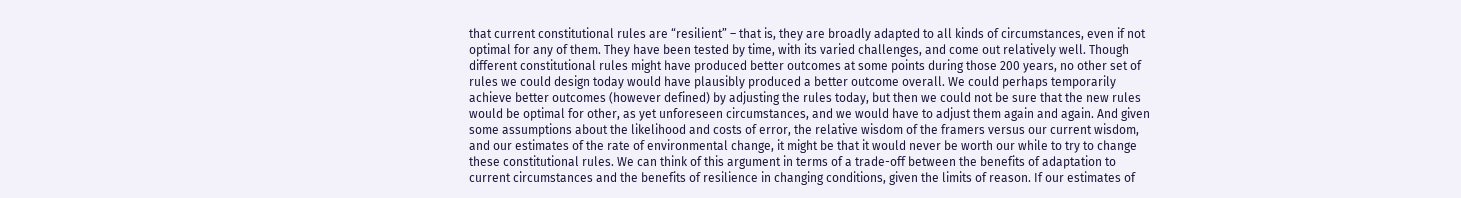that current constitutional rules are “resilient” – that is, they are broadly adapted to all kinds of circumstances, even if not optimal for any of them. They have been tested by time, with its varied challenges, and come out relatively well. Though different constitutional rules might have produced better outcomes at some points during those 200 years, no other set of rules we could design today would have plausibly produced a better outcome overall. We could perhaps temporarily achieve better outcomes (however defined) by adjusting the rules today, but then we could not be sure that the new rules would be optimal for other, as yet unforeseen circumstances, and we would have to adjust them again and again. And given some assumptions about the likelihood and costs of error, the relative wisdom of the framers versus our current wisdom, and our estimates of the rate of environmental change, it might be that it would never be worth our while to try to change these constitutional rules. We can think of this argument in terms of a trade-off between the benefits of adaptation to current circumstances and the benefits of resilience in changing conditions, given the limits of reason. If our estimates of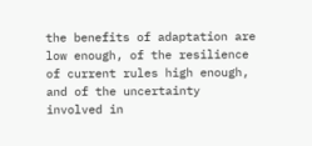the benefits of adaptation are low enough, of the resilience of current rules high enough, and of the uncertainty involved in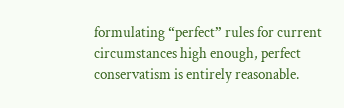formulating “perfect” rules for current circumstances high enough, perfect conservatism is entirely reasonable.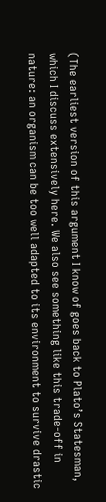(The earliest version of this argument I know of goes back to Plato’s Statesman, which I discuss extensively here. We also see something like this trade-off in nature: an organism can be too well adapted to its environment to survive drastic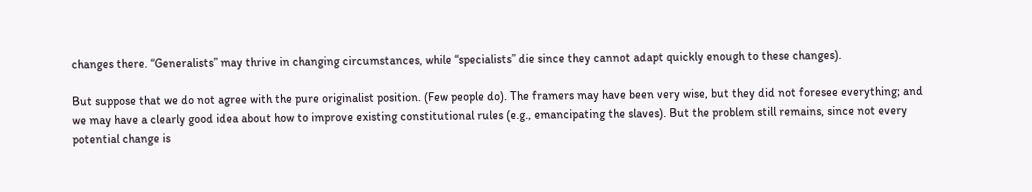changes there. “Generalists” may thrive in changing circumstances, while “specialists” die since they cannot adapt quickly enough to these changes).

But suppose that we do not agree with the pure originalist position. (Few people do). The framers may have been very wise, but they did not foresee everything; and we may have a clearly good idea about how to improve existing constitutional rules (e.g., emancipating the slaves). But the problem still remains, since not every potential change is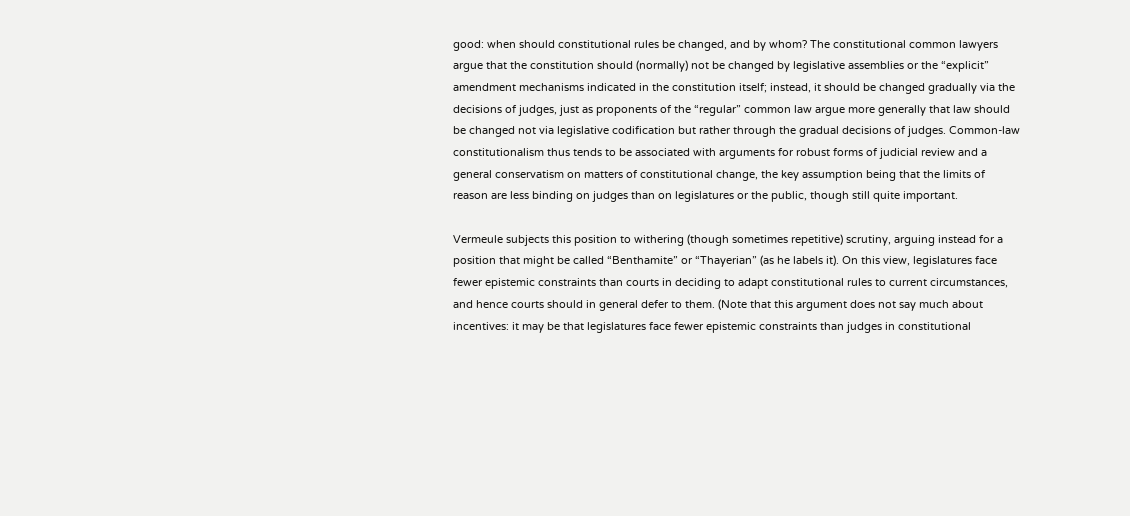good: when should constitutional rules be changed, and by whom? The constitutional common lawyers argue that the constitution should (normally) not be changed by legislative assemblies or the “explicit” amendment mechanisms indicated in the constitution itself; instead, it should be changed gradually via the decisions of judges, just as proponents of the “regular” common law argue more generally that law should be changed not via legislative codification but rather through the gradual decisions of judges. Common-law constitutionalism thus tends to be associated with arguments for robust forms of judicial review and a general conservatism on matters of constitutional change, the key assumption being that the limits of reason are less binding on judges than on legislatures or the public, though still quite important.

Vermeule subjects this position to withering (though sometimes repetitive) scrutiny, arguing instead for a position that might be called “Benthamite” or “Thayerian” (as he labels it). On this view, legislatures face fewer epistemic constraints than courts in deciding to adapt constitutional rules to current circumstances, and hence courts should in general defer to them. (Note that this argument does not say much about incentives: it may be that legislatures face fewer epistemic constraints than judges in constitutional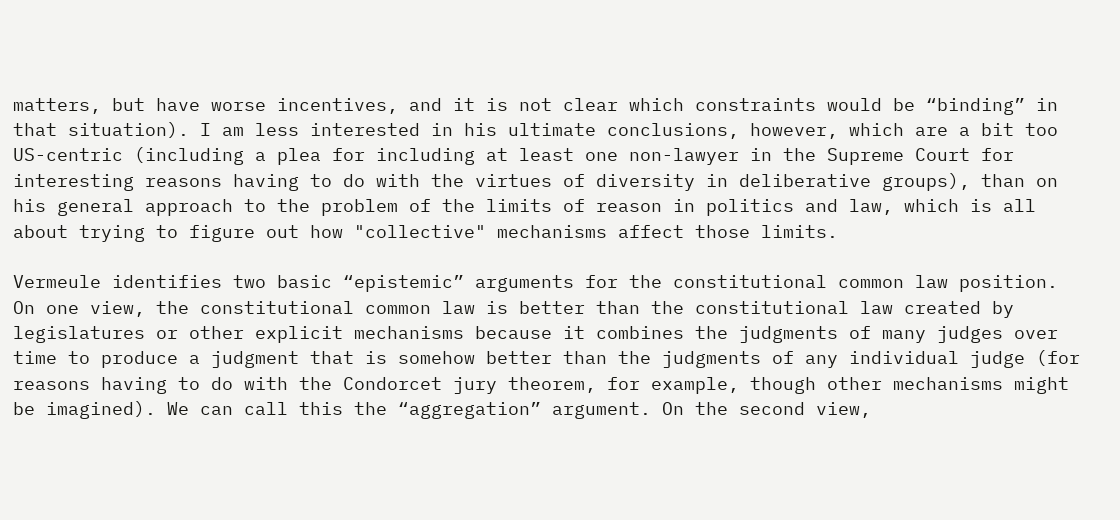matters, but have worse incentives, and it is not clear which constraints would be “binding” in that situation). I am less interested in his ultimate conclusions, however, which are a bit too US-centric (including a plea for including at least one non-lawyer in the Supreme Court for interesting reasons having to do with the virtues of diversity in deliberative groups), than on his general approach to the problem of the limits of reason in politics and law, which is all about trying to figure out how "collective" mechanisms affect those limits.

Vermeule identifies two basic “epistemic” arguments for the constitutional common law position. On one view, the constitutional common law is better than the constitutional law created by legislatures or other explicit mechanisms because it combines the judgments of many judges over time to produce a judgment that is somehow better than the judgments of any individual judge (for reasons having to do with the Condorcet jury theorem, for example, though other mechanisms might be imagined). We can call this the “aggregation” argument. On the second view,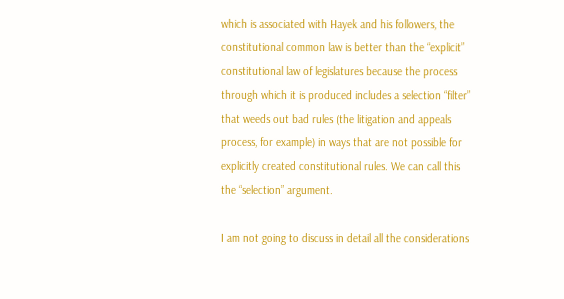which is associated with Hayek and his followers, the constitutional common law is better than the “explicit” constitutional law of legislatures because the process through which it is produced includes a selection “filter” that weeds out bad rules (the litigation and appeals process, for example) in ways that are not possible for explicitly created constitutional rules. We can call this the “selection” argument.

I am not going to discuss in detail all the considerations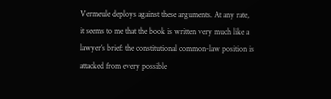Vermeule deploys against these arguments. At any rate, it seems to me that the book is written very much like a lawyer’s brief: the constitutional common-law position is attacked from every possible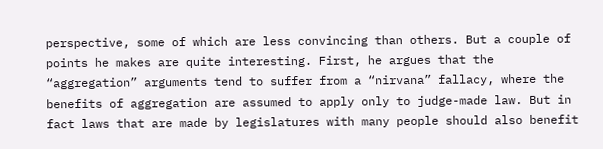perspective, some of which are less convincing than others. But a couple of points he makes are quite interesting. First, he argues that the “aggregation” arguments tend to suffer from a “nirvana” fallacy, where the benefits of aggregation are assumed to apply only to judge-made law. But in fact laws that are made by legislatures with many people should also benefit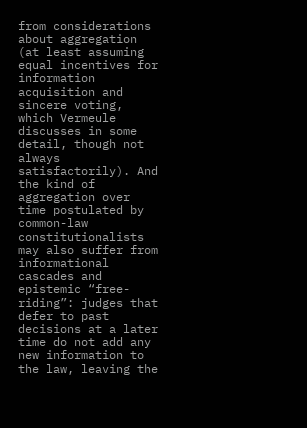from considerations about aggregation (at least assuming equal incentives for information acquisition and sincere voting, which Vermeule discusses in some detail, though not always satisfactorily). And the kind of aggregation over time postulated by common-law constitutionalists may also suffer from informational cascades and epistemic “free-riding”: judges that defer to past decisions at a later time do not add any new information to the law, leaving the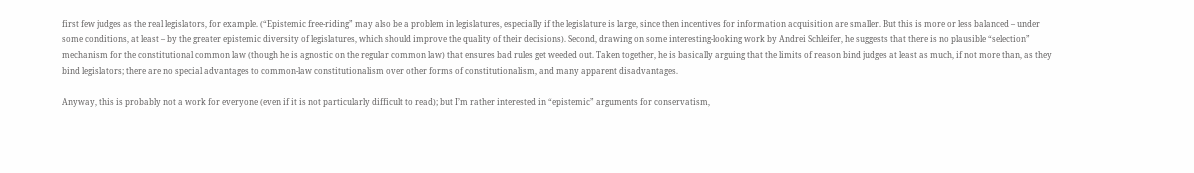first few judges as the real legislators, for example. (“Epistemic free-riding” may also be a problem in legislatures, especially if the legislature is large, since then incentives for information acquisition are smaller. But this is more or less balanced – under some conditions, at least – by the greater epistemic diversity of legislatures, which should improve the quality of their decisions). Second, drawing on some interesting-looking work by Andrei Schleifer, he suggests that there is no plausible “selection” mechanism for the constitutional common law (though he is agnostic on the regular common law) that ensures bad rules get weeded out. Taken together, he is basically arguing that the limits of reason bind judges at least as much, if not more than, as they bind legislators; there are no special advantages to common-law constitutionalism over other forms of constitutionalism, and many apparent disadvantages.

Anyway, this is probably not a work for everyone (even if it is not particularly difficult to read); but I’m rather interested in “epistemic” arguments for conservatism,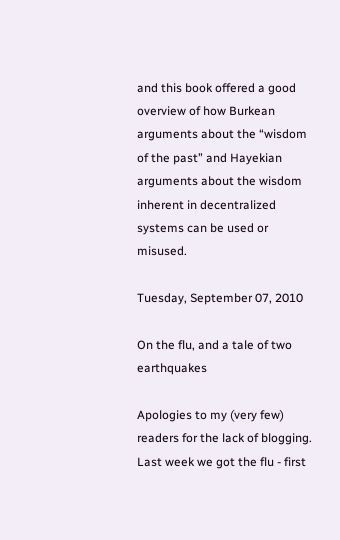and this book offered a good overview of how Burkean arguments about the “wisdom of the past” and Hayekian arguments about the wisdom inherent in decentralized systems can be used or misused.

Tuesday, September 07, 2010

On the flu, and a tale of two earthquakes

Apologies to my (very few) readers for the lack of blogging. Last week we got the flu - first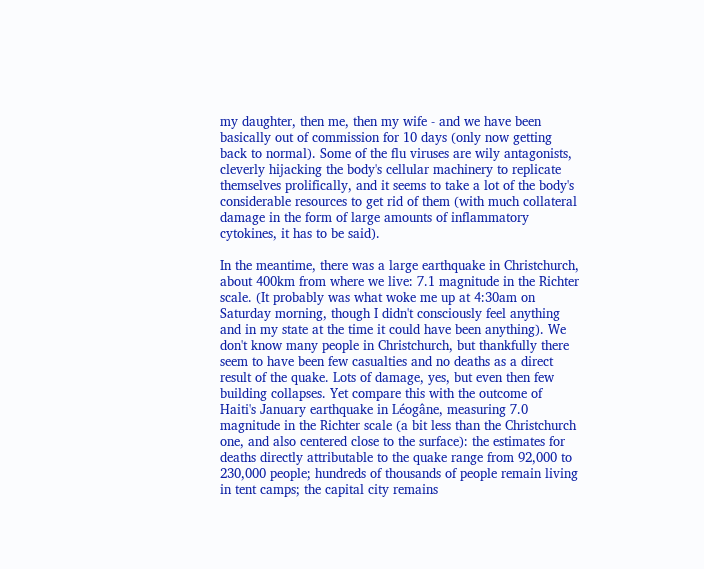my daughter, then me, then my wife - and we have been basically out of commission for 10 days (only now getting back to normal). Some of the flu viruses are wily antagonists, cleverly hijacking the body's cellular machinery to replicate themselves prolifically, and it seems to take a lot of the body's considerable resources to get rid of them (with much collateral damage in the form of large amounts of inflammatory cytokines, it has to be said).

In the meantime, there was a large earthquake in Christchurch, about 400km from where we live: 7.1 magnitude in the Richter scale. (It probably was what woke me up at 4:30am on Saturday morning, though I didn't consciously feel anything and in my state at the time it could have been anything). We don't know many people in Christchurch, but thankfully there seem to have been few casualties and no deaths as a direct result of the quake. Lots of damage, yes, but even then few building collapses. Yet compare this with the outcome of Haiti's January earthquake in Léogâne, measuring 7.0 magnitude in the Richter scale (a bit less than the Christchurch one, and also centered close to the surface): the estimates for deaths directly attributable to the quake range from 92,000 to 230,000 people; hundreds of thousands of people remain living in tent camps; the capital city remains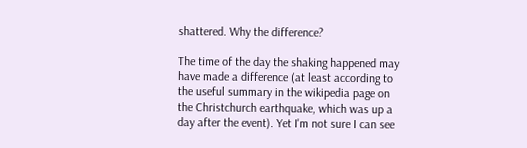shattered. Why the difference?

The time of the day the shaking happened may have made a difference (at least according to the useful summary in the wikipedia page on the Christchurch earthquake, which was up a day after the event). Yet I'm not sure I can see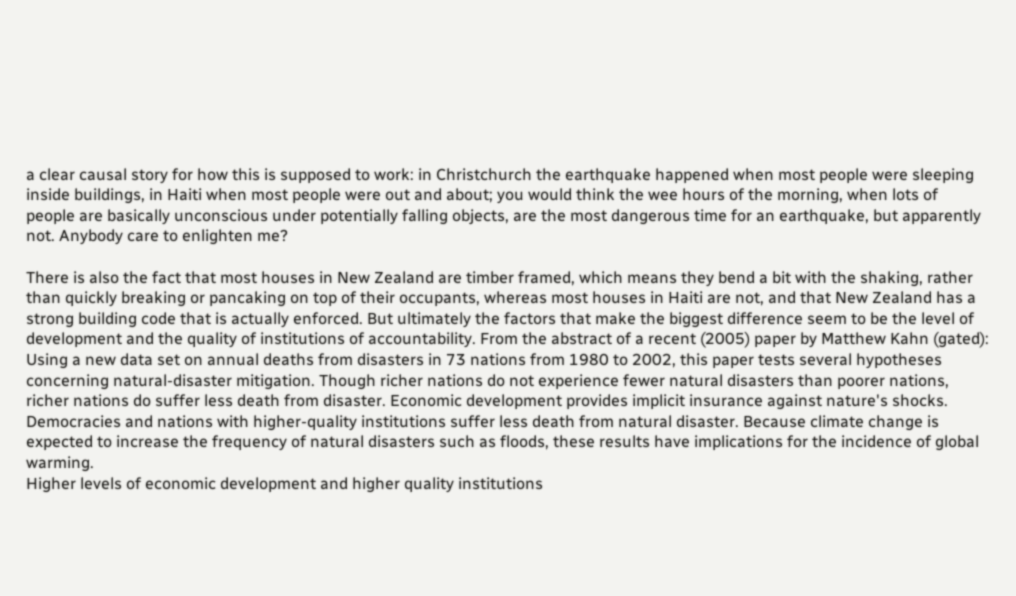a clear causal story for how this is supposed to work: in Christchurch the earthquake happened when most people were sleeping inside buildings, in Haiti when most people were out and about; you would think the wee hours of the morning, when lots of people are basically unconscious under potentially falling objects, are the most dangerous time for an earthquake, but apparently not. Anybody care to enlighten me?

There is also the fact that most houses in New Zealand are timber framed, which means they bend a bit with the shaking, rather than quickly breaking or pancaking on top of their occupants, whereas most houses in Haiti are not, and that New Zealand has a strong building code that is actually enforced. But ultimately the factors that make the biggest difference seem to be the level of development and the quality of institutions of accountability. From the abstract of a recent (2005) paper by Matthew Kahn (gated):
Using a new data set on annual deaths from disasters in 73 nations from 1980 to 2002, this paper tests several hypotheses concerning natural-disaster mitigation. Though richer nations do not experience fewer natural disasters than poorer nations, richer nations do suffer less death from disaster. Economic development provides implicit insurance against nature's shocks. Democracies and nations with higher-quality institutions suffer less death from natural disaster. Because climate change is expected to increase the frequency of natural disasters such as floods, these results have implications for the incidence of global warming.
Higher levels of economic development and higher quality institutions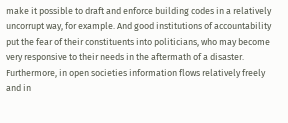make it possible to draft and enforce building codes in a relatively uncorrupt way, for example. And good institutions of accountability put the fear of their constituents into politicians, who may become very responsive to their needs in the aftermath of a disaster. Furthermore, in open societies information flows relatively freely and in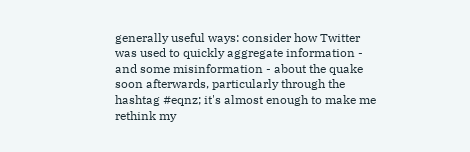generally useful ways: consider how Twitter was used to quickly aggregate information - and some misinformation - about the quake soon afterwards, particularly through the hashtag #eqnz; it's almost enough to make me rethink my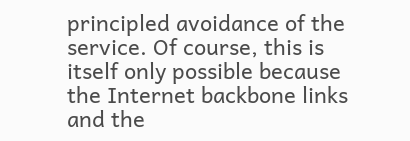principled avoidance of the service. Of course, this is itself only possible because the Internet backbone links and the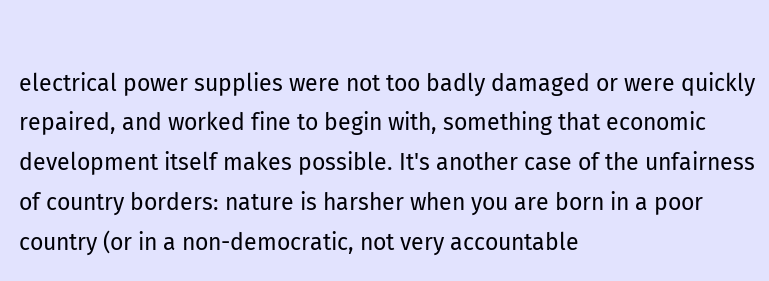electrical power supplies were not too badly damaged or were quickly repaired, and worked fine to begin with, something that economic development itself makes possible. It's another case of the unfairness of country borders: nature is harsher when you are born in a poor country (or in a non-democratic, not very accountable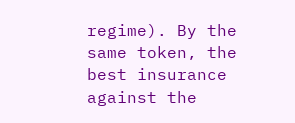regime). By the same token, the best insurance against the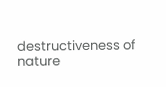destructiveness of nature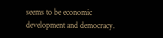seems to be economic development and democracy.